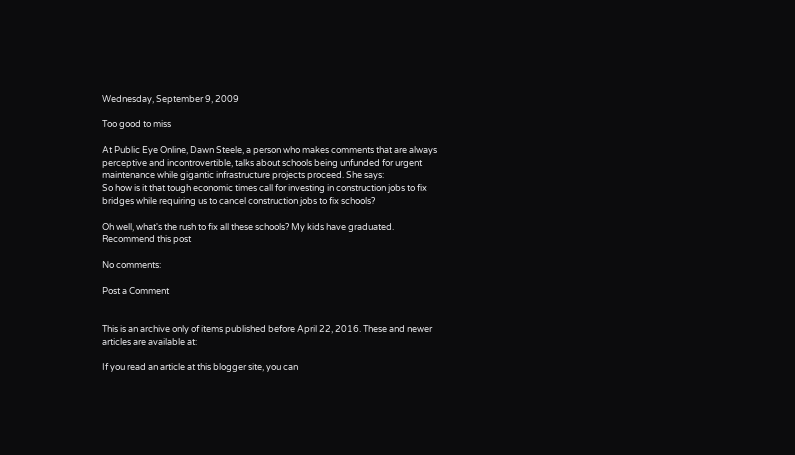Wednesday, September 9, 2009

Too good to miss

At Public Eye Online, Dawn Steele, a person who makes comments that are always perceptive and incontrovertible, talks about schools being unfunded for urgent maintenance while gigantic infrastructure projects proceed. She says:
So how is it that tough economic times call for investing in construction jobs to fix bridges while requiring us to cancel construction jobs to fix schools?

Oh well, what's the rush to fix all these schools? My kids have graduated.
Recommend this post

No comments:

Post a Comment


This is an archive only of items published before April 22, 2016. These and newer articles are available at:

If you read an article at this blogger site, you can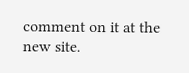comment on it at the new site.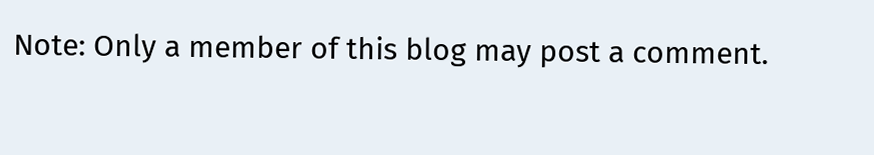Note: Only a member of this blog may post a comment.